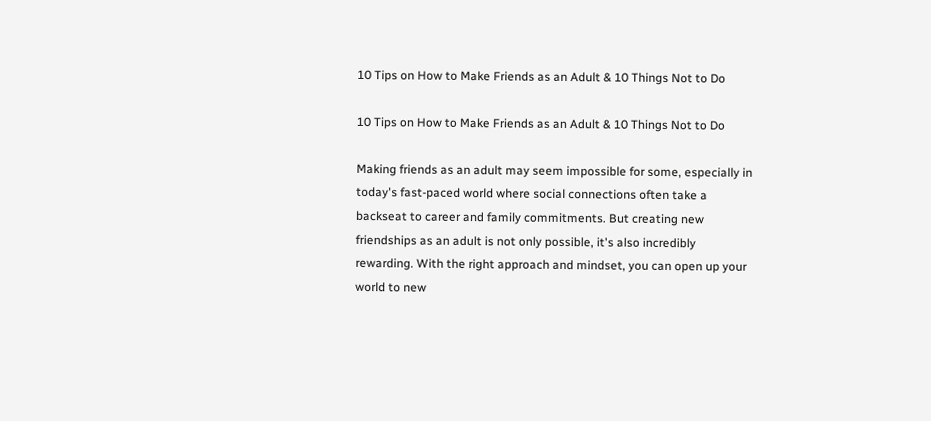10 Tips on How to Make Friends as an Adult & 10 Things Not to Do

10 Tips on How to Make Friends as an Adult & 10 Things Not to Do

Making friends as an adult may seem impossible for some, especially in today's fast-paced world where social connections often take a backseat to career and family commitments. But creating new friendships as an adult is not only possible, it's also incredibly rewarding. With the right approach and mindset, you can open up your world to new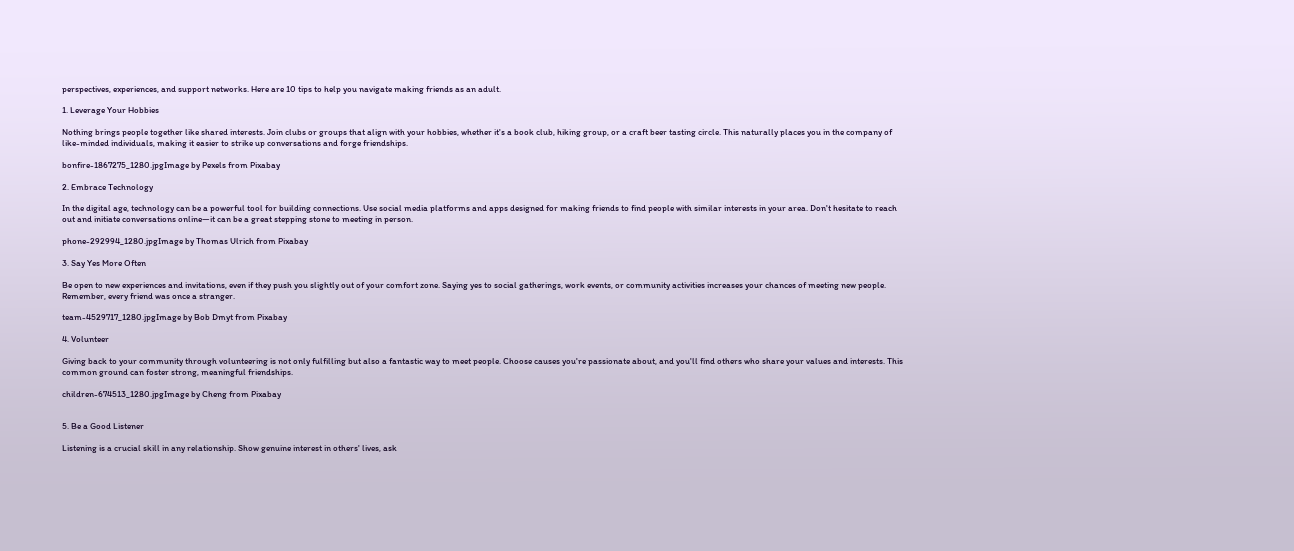perspectives, experiences, and support networks. Here are 10 tips to help you navigate making friends as an adult.

1. Leverage Your Hobbies

Nothing brings people together like shared interests. Join clubs or groups that align with your hobbies, whether it's a book club, hiking group, or a craft beer tasting circle. This naturally places you in the company of like-minded individuals, making it easier to strike up conversations and forge friendships.

bonfire-1867275_1280.jpgImage by Pexels from Pixabay

2. Embrace Technology

In the digital age, technology can be a powerful tool for building connections. Use social media platforms and apps designed for making friends to find people with similar interests in your area. Don't hesitate to reach out and initiate conversations online—it can be a great stepping stone to meeting in person.

phone-292994_1280.jpgImage by Thomas Ulrich from Pixabay

3. Say Yes More Often

Be open to new experiences and invitations, even if they push you slightly out of your comfort zone. Saying yes to social gatherings, work events, or community activities increases your chances of meeting new people. Remember, every friend was once a stranger.

team-4529717_1280.jpgImage by Bob Dmyt from Pixabay

4. Volunteer

Giving back to your community through volunteering is not only fulfilling but also a fantastic way to meet people. Choose causes you're passionate about, and you'll find others who share your values and interests. This common ground can foster strong, meaningful friendships.

children-674513_1280.jpgImage by Cheng from Pixabay


5. Be a Good Listener

Listening is a crucial skill in any relationship. Show genuine interest in others' lives, ask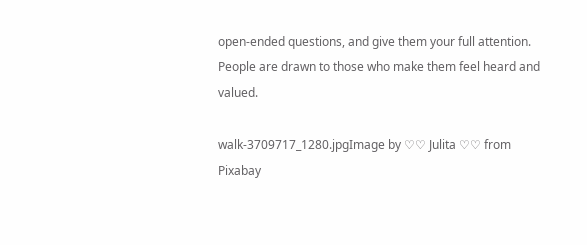open-ended questions, and give them your full attention. People are drawn to those who make them feel heard and valued.

walk-3709717_1280.jpgImage by ♡♡ Julita ♡♡ from Pixabay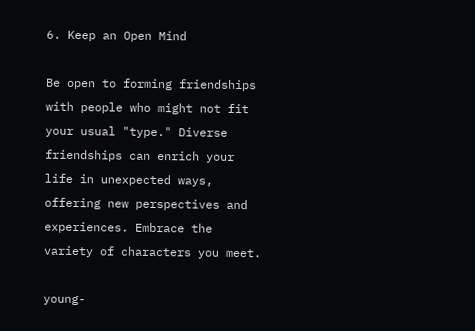6. Keep an Open Mind

Be open to forming friendships with people who might not fit your usual "type." Diverse friendships can enrich your life in unexpected ways, offering new perspectives and experiences. Embrace the variety of characters you meet.

young-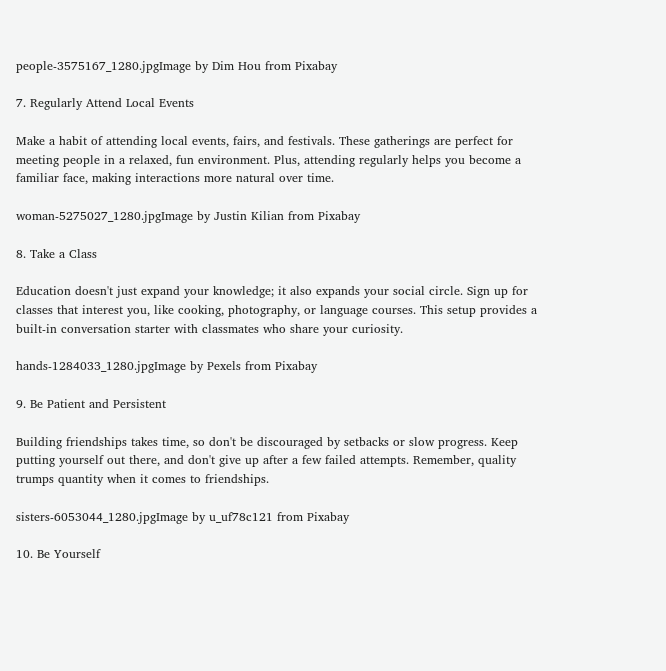people-3575167_1280.jpgImage by Dim Hou from Pixabay

7. Regularly Attend Local Events

Make a habit of attending local events, fairs, and festivals. These gatherings are perfect for meeting people in a relaxed, fun environment. Plus, attending regularly helps you become a familiar face, making interactions more natural over time.

woman-5275027_1280.jpgImage by Justin Kilian from Pixabay

8. Take a Class

Education doesn't just expand your knowledge; it also expands your social circle. Sign up for classes that interest you, like cooking, photography, or language courses. This setup provides a built-in conversation starter with classmates who share your curiosity.

hands-1284033_1280.jpgImage by Pexels from Pixabay

9. Be Patient and Persistent

Building friendships takes time, so don't be discouraged by setbacks or slow progress. Keep putting yourself out there, and don't give up after a few failed attempts. Remember, quality trumps quantity when it comes to friendships.

sisters-6053044_1280.jpgImage by u_uf78c121 from Pixabay

10. Be Yourself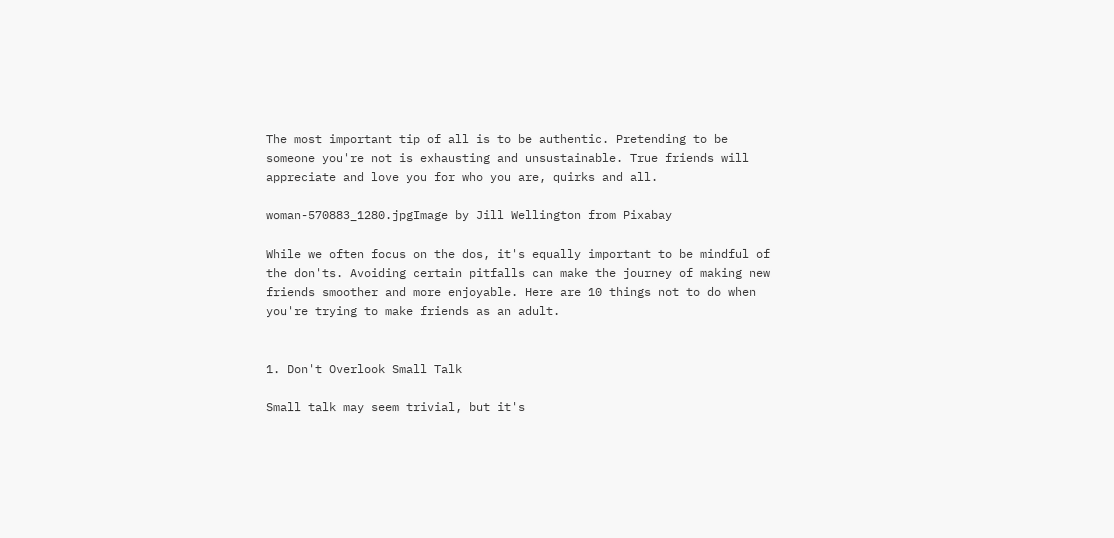The most important tip of all is to be authentic. Pretending to be someone you're not is exhausting and unsustainable. True friends will appreciate and love you for who you are, quirks and all.

woman-570883_1280.jpgImage by Jill Wellington from Pixabay

While we often focus on the dos, it's equally important to be mindful of the don'ts. Avoiding certain pitfalls can make the journey of making new friends smoother and more enjoyable. Here are 10 things not to do when you're trying to make friends as an adult.


1. Don't Overlook Small Talk

Small talk may seem trivial, but it's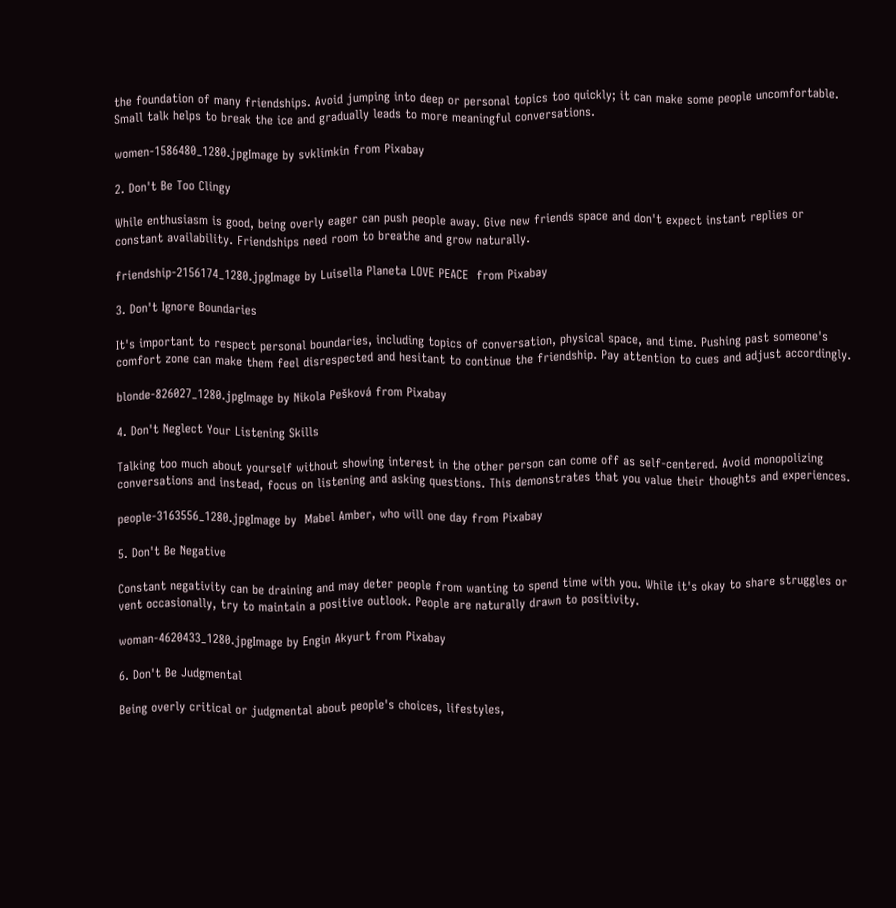the foundation of many friendships. Avoid jumping into deep or personal topics too quickly; it can make some people uncomfortable. Small talk helps to break the ice and gradually leads to more meaningful conversations.

women-1586480_1280.jpgImage by svklimkin from Pixabay

2. Don't Be Too Clingy

While enthusiasm is good, being overly eager can push people away. Give new friends space and don't expect instant replies or constant availability. Friendships need room to breathe and grow naturally.

friendship-2156174_1280.jpgImage by Luisella Planeta LOVE PEACE  from Pixabay

3. Don't Ignore Boundaries

It's important to respect personal boundaries, including topics of conversation, physical space, and time. Pushing past someone's comfort zone can make them feel disrespected and hesitant to continue the friendship. Pay attention to cues and adjust accordingly.

blonde-826027_1280.jpgImage by Nikola Pešková from Pixabay

4. Don't Neglect Your Listening Skills

Talking too much about yourself without showing interest in the other person can come off as self-centered. Avoid monopolizing conversations and instead, focus on listening and asking questions. This demonstrates that you value their thoughts and experiences.

people-3163556_1280.jpgImage by  Mabel Amber, who will one day from Pixabay

5. Don't Be Negative

Constant negativity can be draining and may deter people from wanting to spend time with you. While it's okay to share struggles or vent occasionally, try to maintain a positive outlook. People are naturally drawn to positivity.

woman-4620433_1280.jpgImage by Engin Akyurt from Pixabay

6. Don't Be Judgmental

Being overly critical or judgmental about people's choices, lifestyles,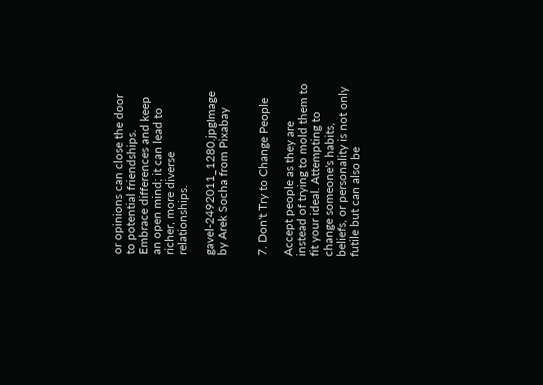or opinions can close the door to potential friendships. Embrace differences and keep an open mind; it can lead to richer, more diverse relationships.

gavel-2492011_1280.jpgImage by Arek Socha from Pixabay


7. Don't Try to Change People

Accept people as they are instead of trying to mold them to fit your ideal. Attempting to change someone's habits, beliefs, or personality is not only futile but can also be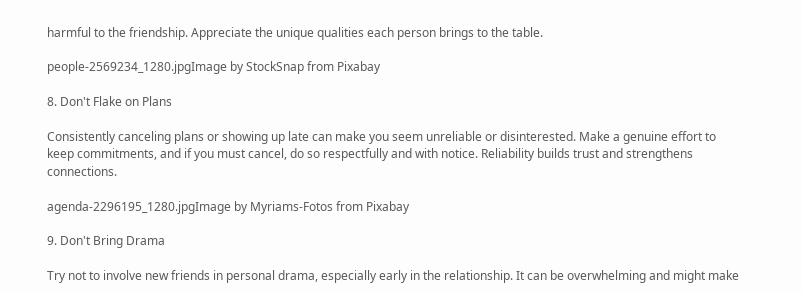harmful to the friendship. Appreciate the unique qualities each person brings to the table.

people-2569234_1280.jpgImage by StockSnap from Pixabay

8. Don't Flake on Plans

Consistently canceling plans or showing up late can make you seem unreliable or disinterested. Make a genuine effort to keep commitments, and if you must cancel, do so respectfully and with notice. Reliability builds trust and strengthens connections.

agenda-2296195_1280.jpgImage by Myriams-Fotos from Pixabay

9. Don't Bring Drama

Try not to involve new friends in personal drama, especially early in the relationship. It can be overwhelming and might make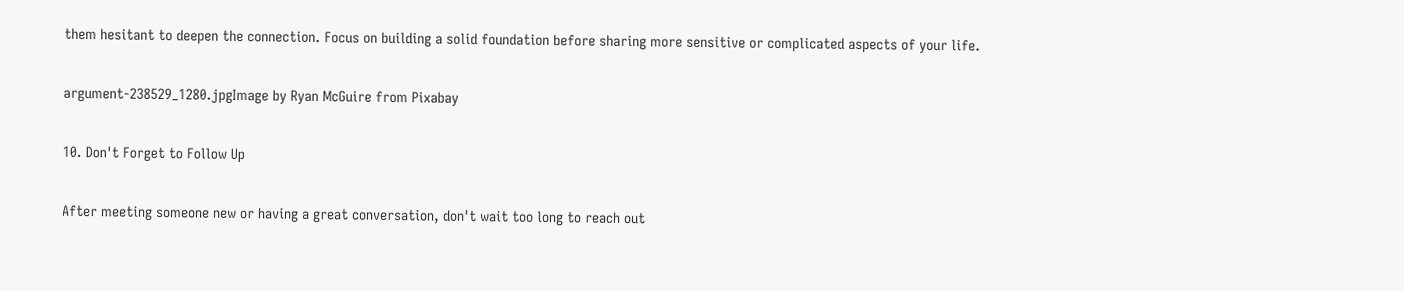them hesitant to deepen the connection. Focus on building a solid foundation before sharing more sensitive or complicated aspects of your life.

argument-238529_1280.jpgImage by Ryan McGuire from Pixabay

10. Don't Forget to Follow Up

After meeting someone new or having a great conversation, don't wait too long to reach out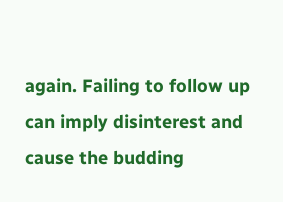again. Failing to follow up can imply disinterest and cause the budding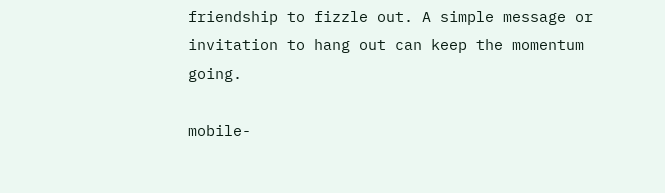friendship to fizzle out. A simple message or invitation to hang out can keep the momentum going.

mobile-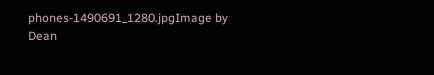phones-1490691_1280.jpgImage by Dean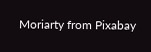Moriarty from Pixabay